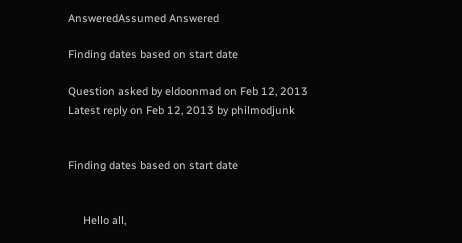AnsweredAssumed Answered

Finding dates based on start date

Question asked by eldoonmad on Feb 12, 2013
Latest reply on Feb 12, 2013 by philmodjunk


Finding dates based on start date


     Hello all,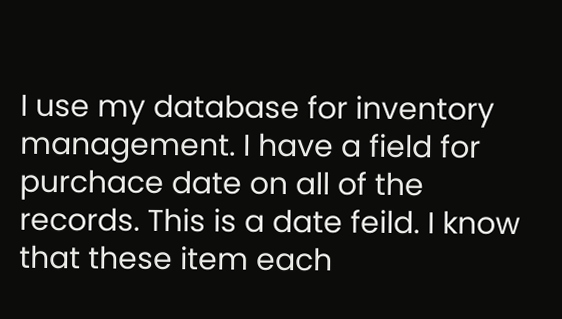I use my database for inventory management. I have a field for purchace date on all of the records. This is a date feild. I know that these item each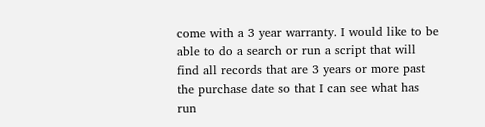come with a 3 year warranty. I would like to be able to do a search or run a script that will find all records that are 3 years or more past the purchase date so that I can see what has run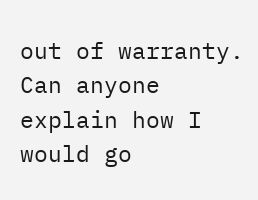out of warranty. Can anyone explain how I would go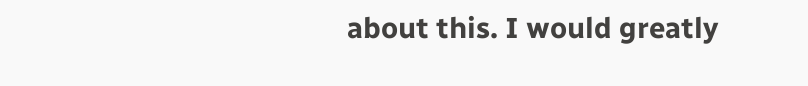about this. I would greatly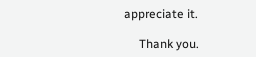appreciate it.

     Thank you.